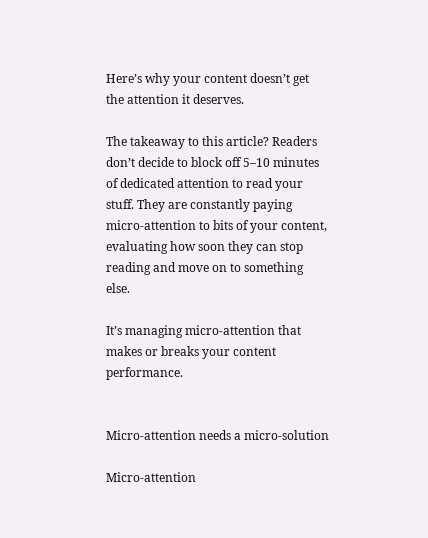Here’s why your content doesn’t get the attention it deserves.

The takeaway to this article? Readers don’t decide to block off 5–10 minutes of dedicated attention to read your stuff. They are constantly paying micro-attention to bits of your content, evaluating how soon they can stop reading and move on to something else.

It’s managing micro-attention that makes or breaks your content performance.


Micro-attention needs a micro-solution

Micro-attention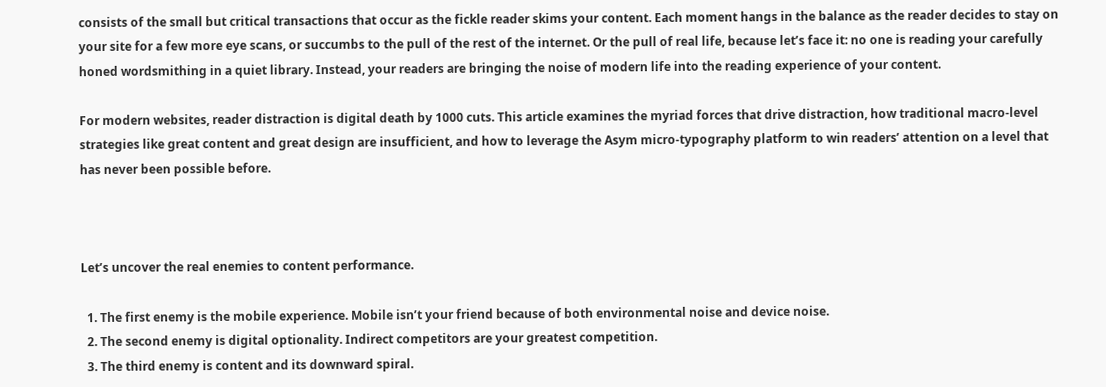consists of the small but critical transactions that occur as the fickle reader skims your content. Each moment hangs in the balance as the reader decides to stay on your site for a few more eye scans, or succumbs to the pull of the rest of the internet. Or the pull of real life, because let’s face it: no one is reading your carefully honed wordsmithing in a quiet library. Instead, your readers are bringing the noise of modern life into the reading experience of your content.

For modern websites, reader distraction is digital death by 1000 cuts. This article examines the myriad forces that drive distraction, how traditional macro-level strategies like great content and great design are insufficient, and how to leverage the Asym micro-typography platform to win readers’ attention on a level that has never been possible before.



Let’s uncover the real enemies to content performance.

  1. The first enemy is the mobile experience. Mobile isn’t your friend because of both environmental noise and device noise.
  2. The second enemy is digital optionality. Indirect competitors are your greatest competition.
  3. The third enemy is content and its downward spiral.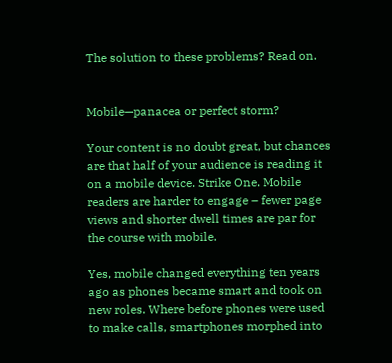The solution to these problems? Read on.


Mobile—panacea or perfect storm?

Your content is no doubt great, but chances are that half of your audience is reading it on a mobile device. Strike One. Mobile readers are harder to engage – fewer page views and shorter dwell times are par for the course with mobile.

Yes, mobile changed everything ten years ago as phones became smart and took on new roles. Where before phones were used to make calls, smartphones morphed into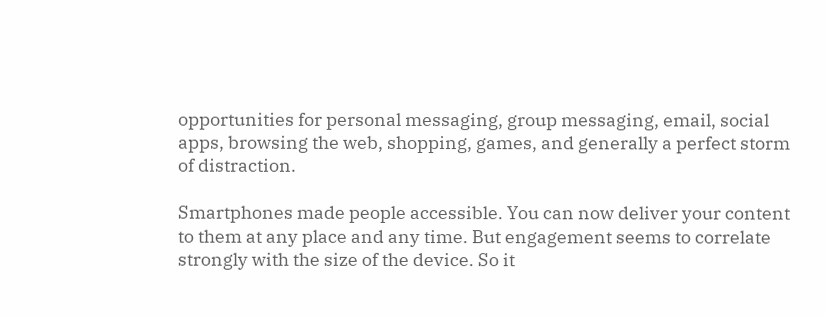opportunities for personal messaging, group messaging, email, social apps, browsing the web, shopping, games, and generally a perfect storm of distraction.

Smartphones made people accessible. You can now deliver your content to them at any place and any time. But engagement seems to correlate strongly with the size of the device. So it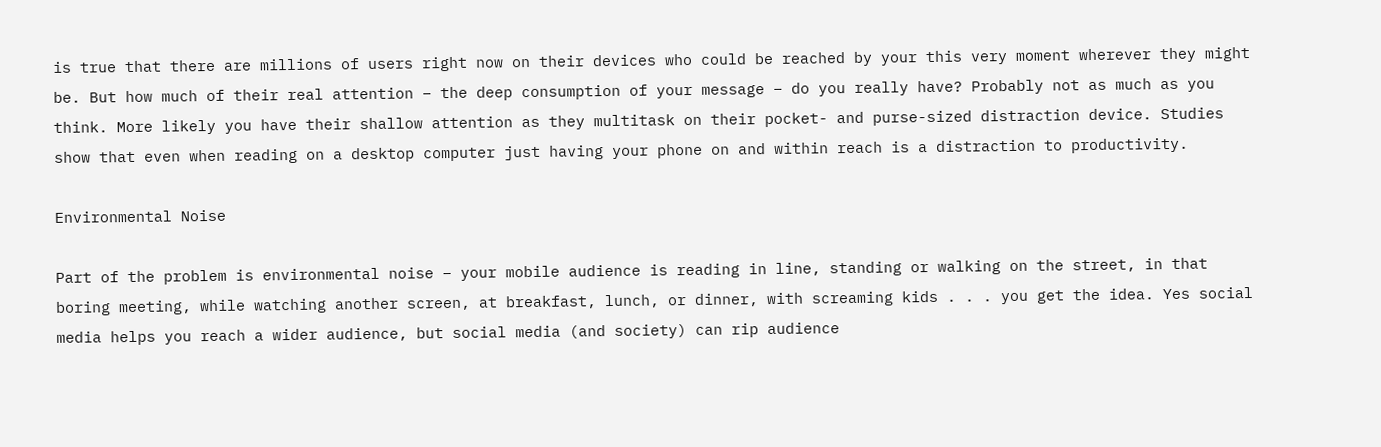is true that there are millions of users right now on their devices who could be reached by your this very moment wherever they might be. But how much of their real attention – the deep consumption of your message – do you really have? Probably not as much as you think. More likely you have their shallow attention as they multitask on their pocket- and purse-sized distraction device. Studies show that even when reading on a desktop computer just having your phone on and within reach is a distraction to productivity.

Environmental Noise

Part of the problem is environmental noise – your mobile audience is reading in line, standing or walking on the street, in that boring meeting, while watching another screen, at breakfast, lunch, or dinner, with screaming kids . . . you get the idea. Yes social media helps you reach a wider audience, but social media (and society) can rip audience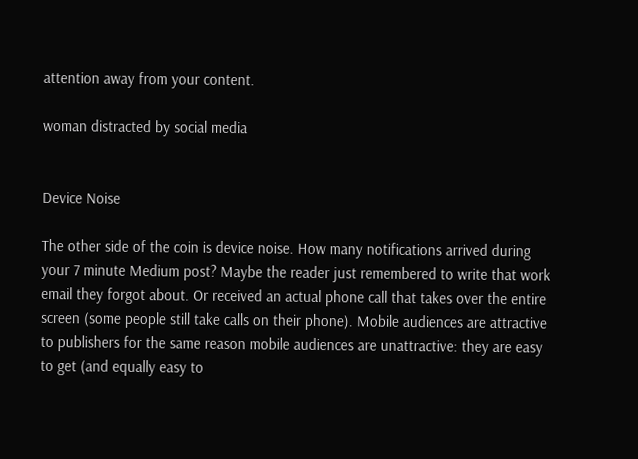attention away from your content.

woman distracted by social media


Device Noise

The other side of the coin is device noise. How many notifications arrived during your 7 minute Medium post? Maybe the reader just remembered to write that work email they forgot about. Or received an actual phone call that takes over the entire screen (some people still take calls on their phone). Mobile audiences are attractive to publishers for the same reason mobile audiences are unattractive: they are easy to get (and equally easy to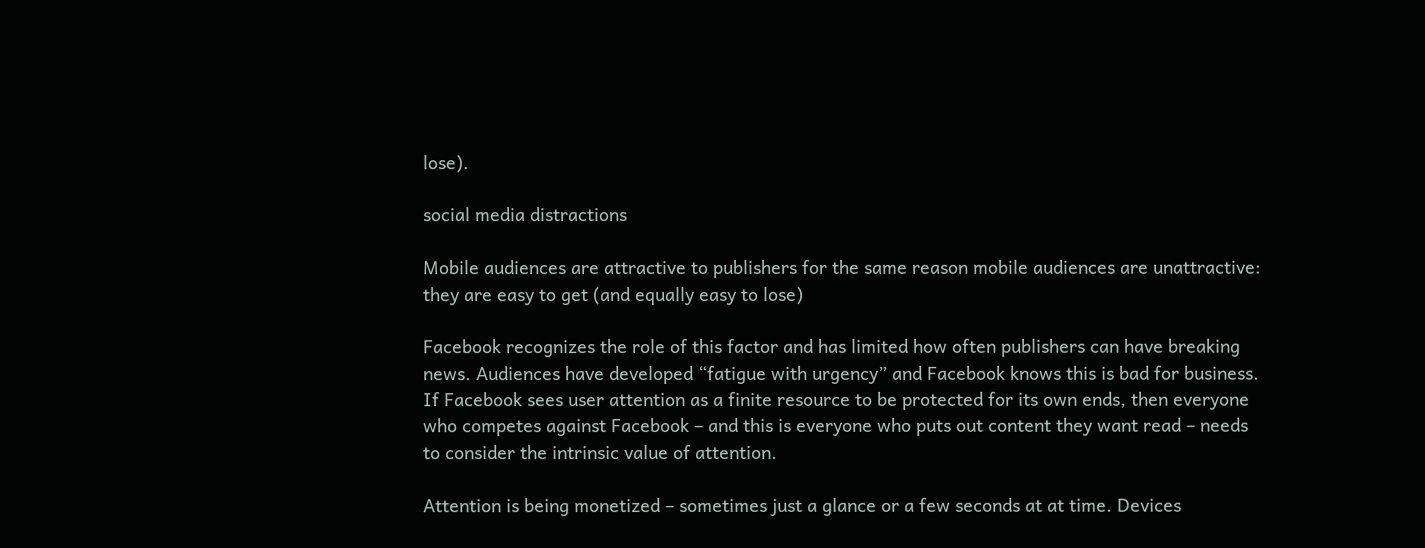lose).

social media distractions

Mobile audiences are attractive to publishers for the same reason mobile audiences are unattractive: they are easy to get (and equally easy to lose)

Facebook recognizes the role of this factor and has limited how often publishers can have breaking news. Audiences have developed “fatigue with urgency” and Facebook knows this is bad for business. If Facebook sees user attention as a finite resource to be protected for its own ends, then everyone who competes against Facebook – and this is everyone who puts out content they want read – needs to consider the intrinsic value of attention.

Attention is being monetized – sometimes just a glance or a few seconds at at time. Devices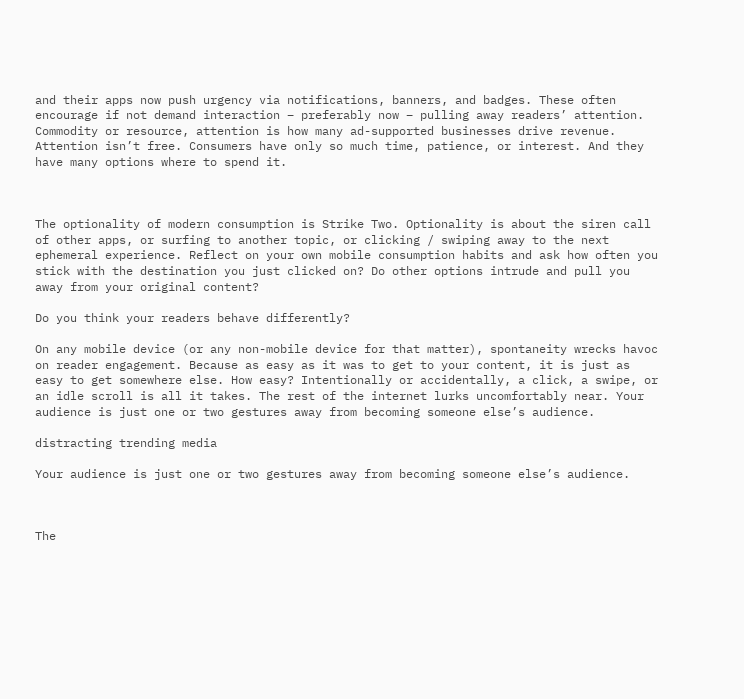and their apps now push urgency via notifications, banners, and badges. These often encourage if not demand interaction – preferably now – pulling away readers’ attention. Commodity or resource, attention is how many ad-supported businesses drive revenue. Attention isn’t free. Consumers have only so much time, patience, or interest. And they have many options where to spend it.



The optionality of modern consumption is Strike Two. Optionality is about the siren call of other apps, or surfing to another topic, or clicking / swiping away to the next ephemeral experience. Reflect on your own mobile consumption habits and ask how often you stick with the destination you just clicked on? Do other options intrude and pull you away from your original content?

Do you think your readers behave differently?

On any mobile device (or any non-mobile device for that matter), spontaneity wrecks havoc on reader engagement. Because as easy as it was to get to your content, it is just as easy to get somewhere else. How easy? Intentionally or accidentally, a click, a swipe, or an idle scroll is all it takes. The rest of the internet lurks uncomfortably near. Your audience is just one or two gestures away from becoming someone else’s audience.

distracting trending media

Your audience is just one or two gestures away from becoming someone else’s audience.



The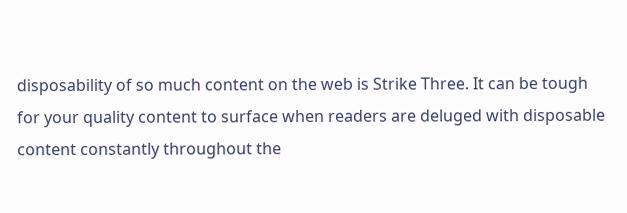disposability of so much content on the web is Strike Three. It can be tough for your quality content to surface when readers are deluged with disposable content constantly throughout the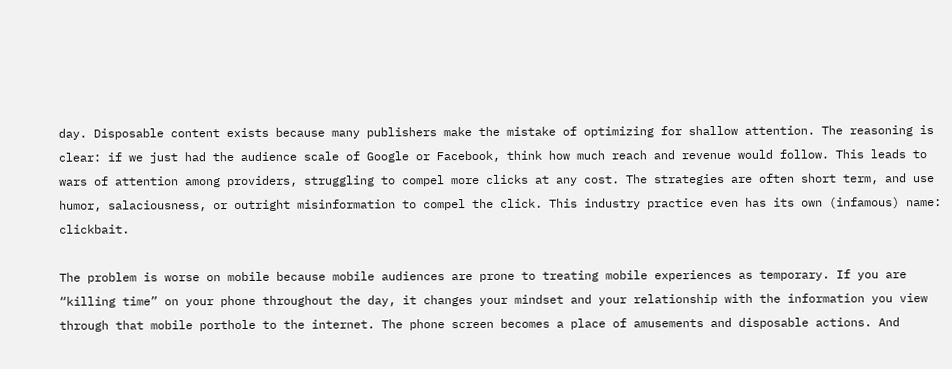day. Disposable content exists because many publishers make the mistake of optimizing for shallow attention. The reasoning is clear: if we just had the audience scale of Google or Facebook, think how much reach and revenue would follow. This leads to wars of attention among providers, struggling to compel more clicks at any cost. The strategies are often short term, and use humor, salaciousness, or outright misinformation to compel the click. This industry practice even has its own (infamous) name: clickbait.

The problem is worse on mobile because mobile audiences are prone to treating mobile experiences as temporary. If you are “killing time” on your phone throughout the day, it changes your mindset and your relationship with the information you view through that mobile porthole to the internet. The phone screen becomes a place of amusements and disposable actions. And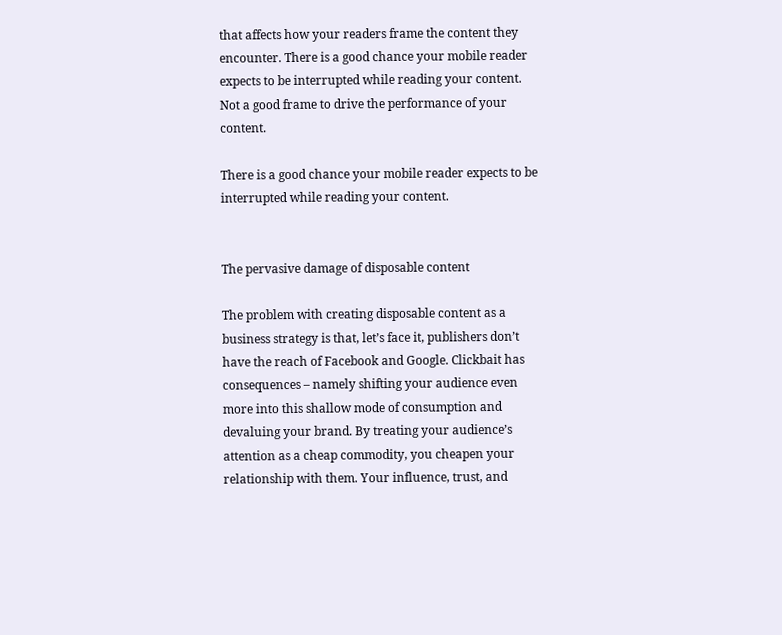that affects how your readers frame the content they encounter. There is a good chance your mobile reader expects to be interrupted while reading your content. Not a good frame to drive the performance of your content.

There is a good chance your mobile reader expects to be interrupted while reading your content.


The pervasive damage of disposable content

The problem with creating disposable content as a business strategy is that, let’s face it, publishers don’t have the reach of Facebook and Google. Clickbait has consequences – namely shifting your audience even more into this shallow mode of consumption and devaluing your brand. By treating your audience’s attention as a cheap commodity, you cheapen your relationship with them. Your influence, trust, and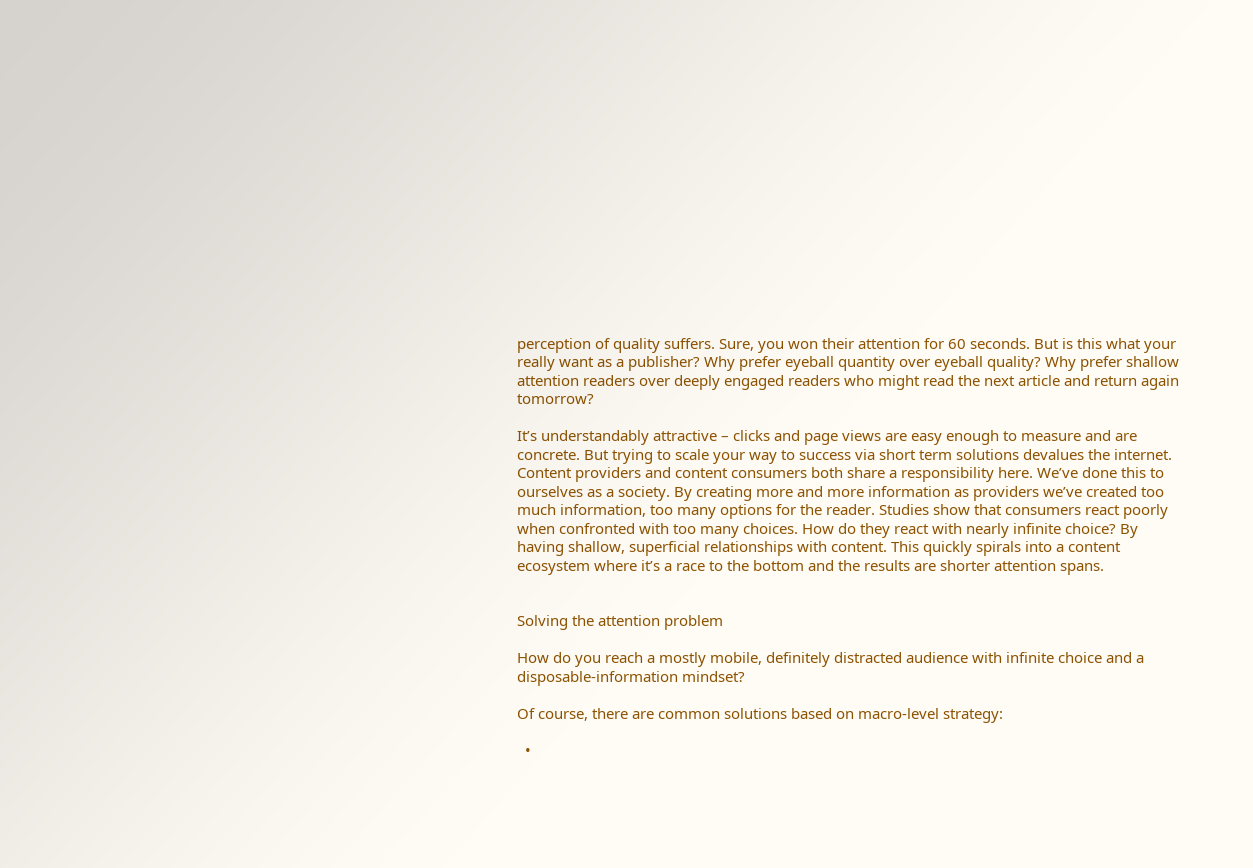perception of quality suffers. Sure, you won their attention for 60 seconds. But is this what your really want as a publisher? Why prefer eyeball quantity over eyeball quality? Why prefer shallow attention readers over deeply engaged readers who might read the next article and return again tomorrow?

It’s understandably attractive – clicks and page views are easy enough to measure and are concrete. But trying to scale your way to success via short term solutions devalues the internet. Content providers and content consumers both share a responsibility here. We’ve done this to ourselves as a society. By creating more and more information as providers we’ve created too much information, too many options for the reader. Studies show that consumers react poorly when confronted with too many choices. How do they react with nearly infinite choice? By having shallow, superficial relationships with content. This quickly spirals into a content ecosystem where it’s a race to the bottom and the results are shorter attention spans.


Solving the attention problem

How do you reach a mostly mobile, definitely distracted audience with infinite choice and a disposable-information mindset?

Of course, there are common solutions based on macro-level strategy:

  •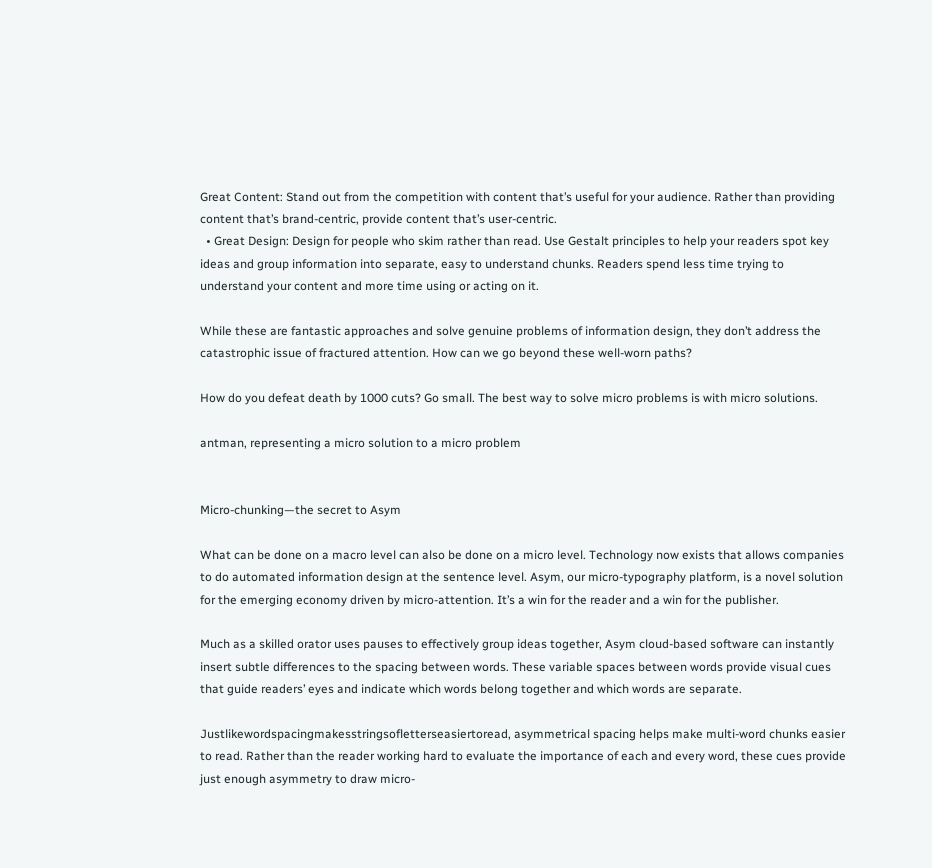Great Content: Stand out from the competition with content that’s useful for your audience. Rather than providing content that’s brand-centric, provide content that’s user-centric.
  • Great Design: Design for people who skim rather than read. Use Gestalt principles to help your readers spot key ideas and group information into separate, easy to understand chunks. Readers spend less time trying to understand your content and more time using or acting on it.

While these are fantastic approaches and solve genuine problems of information design, they don’t address the catastrophic issue of fractured attention. How can we go beyond these well-worn paths?

How do you defeat death by 1000 cuts? Go small. The best way to solve micro problems is with micro solutions.

antman, representing a micro solution to a micro problem


Micro-chunking—the secret to Asym

What can be done on a macro level can also be done on a micro level. Technology now exists that allows companies to do automated information design at the sentence level. Asym, our micro-typography platform, is a novel solution for the emerging economy driven by micro-attention. It’s a win for the reader and a win for the publisher.

Much as a skilled orator uses pauses to effectively group ideas together, Asym cloud-based software can instantly insert subtle differences to the spacing between words. These variable spaces between words provide visual cues that guide readers’ eyes and indicate which words belong together and which words are separate.

Justlikewordspacingmakesstringsofletterseasiertoread, asymmetrical spacing helps make multi-word chunks easier to read. Rather than the reader working hard to evaluate the importance of each and every word, these cues provide just enough asymmetry to draw micro-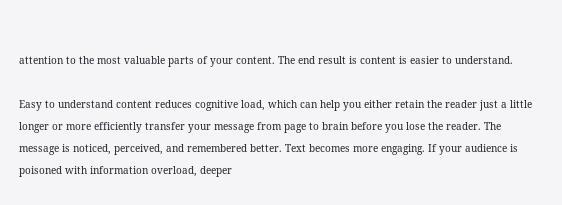attention to the most valuable parts of your content. The end result is content is easier to understand.

Easy to understand content reduces cognitive load, which can help you either retain the reader just a little longer or more efficiently transfer your message from page to brain before you lose the reader. The message is noticed, perceived, and remembered better. Text becomes more engaging. If your audience is poisoned with information overload, deeper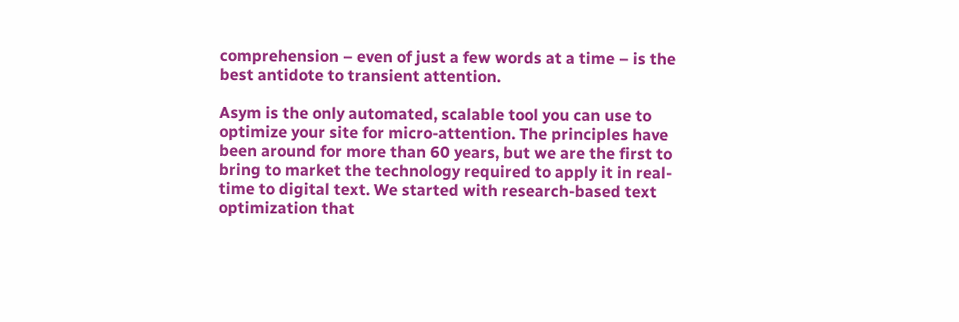comprehension – even of just a few words at a time – is the best antidote to transient attention.

Asym is the only automated, scalable tool you can use to optimize your site for micro-attention. The principles have been around for more than 60 years, but we are the first to bring to market the technology required to apply it in real-time to digital text. We started with research-based text optimization that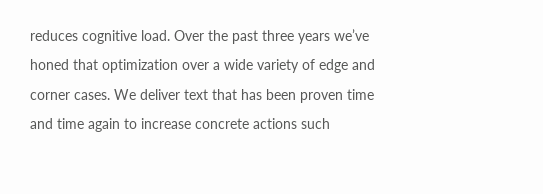reduces cognitive load. Over the past three years we’ve honed that optimization over a wide variety of edge and corner cases. We deliver text that has been proven time and time again to increase concrete actions such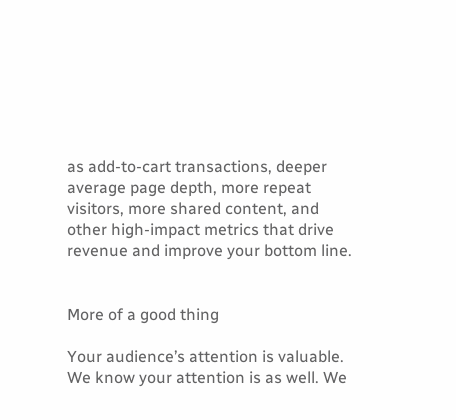as add-to-cart transactions, deeper average page depth, more repeat visitors, more shared content, and other high-impact metrics that drive revenue and improve your bottom line.


More of a good thing

Your audience’s attention is valuable. We know your attention is as well. We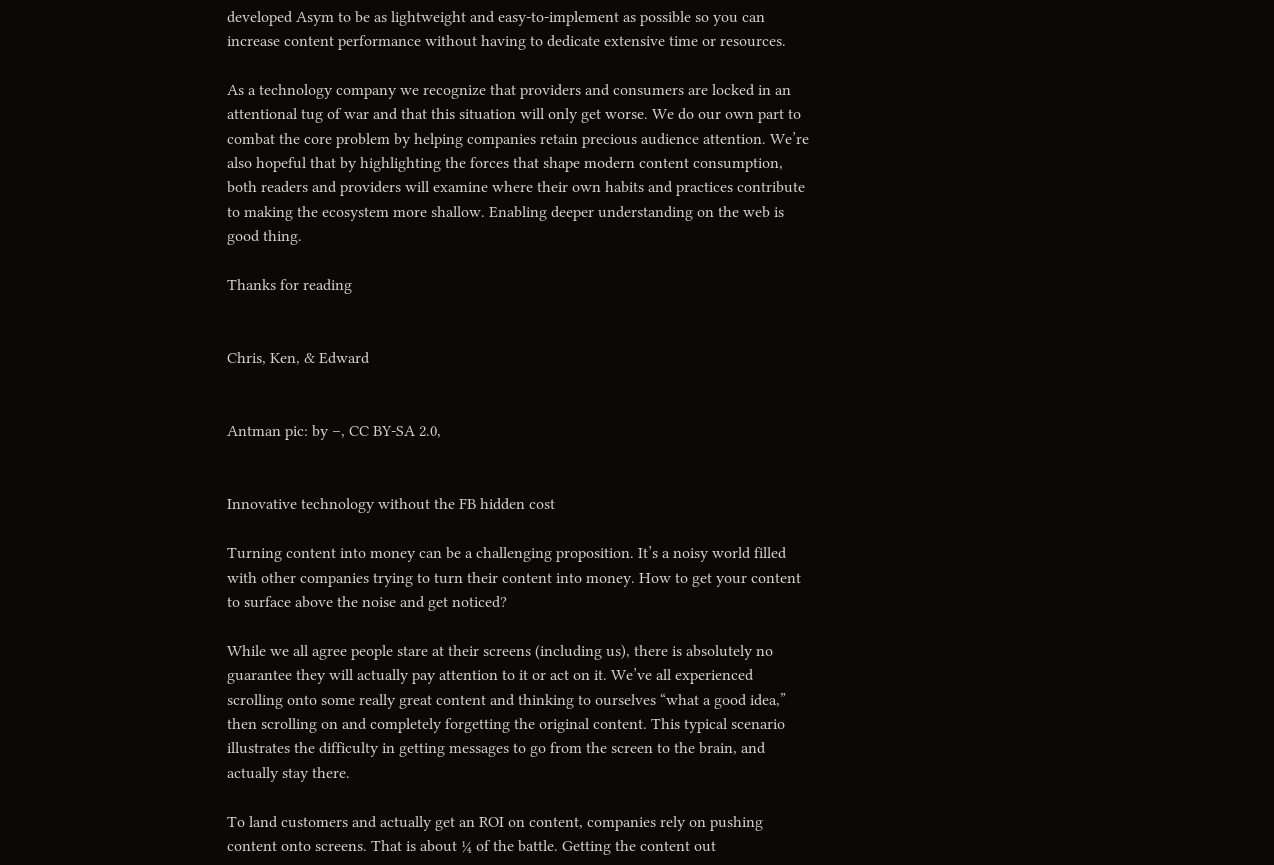developed Asym to be as lightweight and easy-to-implement as possible so you can increase content performance without having to dedicate extensive time or resources.

As a technology company we recognize that providers and consumers are locked in an attentional tug of war and that this situation will only get worse. We do our own part to combat the core problem by helping companies retain precious audience attention. We’re also hopeful that by highlighting the forces that shape modern content consumption, both readers and providers will examine where their own habits and practices contribute to making the ecosystem more shallow. Enabling deeper understanding on the web is good thing.

Thanks for reading


Chris, Ken, & Edward


Antman pic: by –, CC BY-SA 2.0,


Innovative technology without the FB hidden cost

Turning content into money can be a challenging proposition. It’s a noisy world filled with other companies trying to turn their content into money. How to get your content to surface above the noise and get noticed?

While we all agree people stare at their screens (including us), there is absolutely no guarantee they will actually pay attention to it or act on it. We’ve all experienced scrolling onto some really great content and thinking to ourselves “what a good idea,” then scrolling on and completely forgetting the original content. This typical scenario illustrates the difficulty in getting messages to go from the screen to the brain, and actually stay there.

To land customers and actually get an ROI on content, companies rely on pushing content onto screens. That is about ¼ of the battle. Getting the content out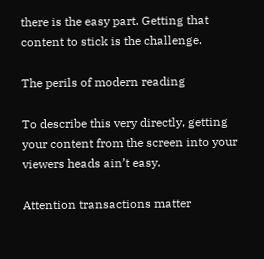there is the easy part. Getting that content to stick is the challenge.

The perils of modern reading

To describe this very directly, getting your content from the screen into your viewers heads ain’t easy.

Attention transactions matter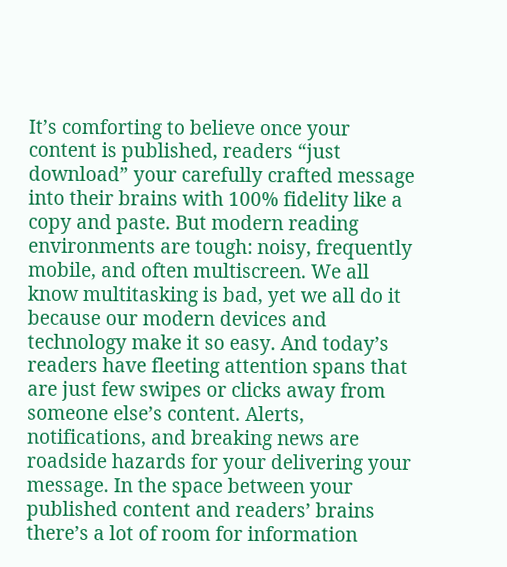It’s comforting to believe once your content is published, readers “just download” your carefully crafted message into their brains with 100% fidelity like a copy and paste. But modern reading environments are tough: noisy, frequently mobile, and often multiscreen. We all know multitasking is bad, yet we all do it because our modern devices and technology make it so easy. And today’s readers have fleeting attention spans that are just few swipes or clicks away from someone else’s content. Alerts, notifications, and breaking news are roadside hazards for your delivering your message. In the space between your published content and readers’ brains there’s a lot of room for information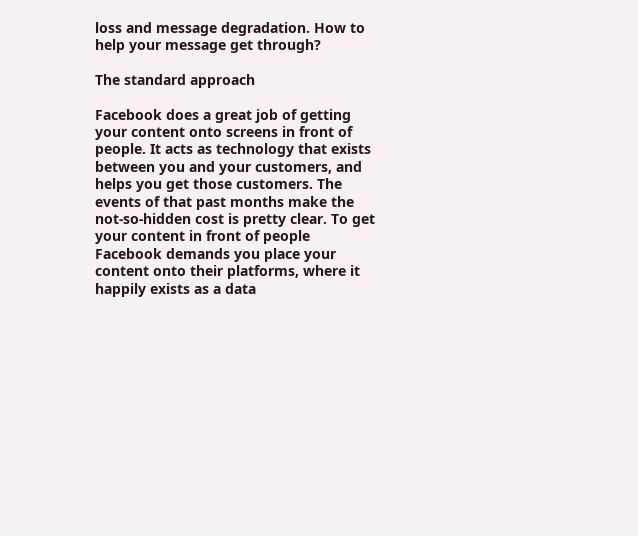loss and message degradation. How to help your message get through?

The standard approach

Facebook does a great job of getting your content onto screens in front of people. It acts as technology that exists between you and your customers, and helps you get those customers. The events of that past months make the not-so-hidden cost is pretty clear. To get your content in front of people Facebook demands you place your content onto their platforms, where it happily exists as a data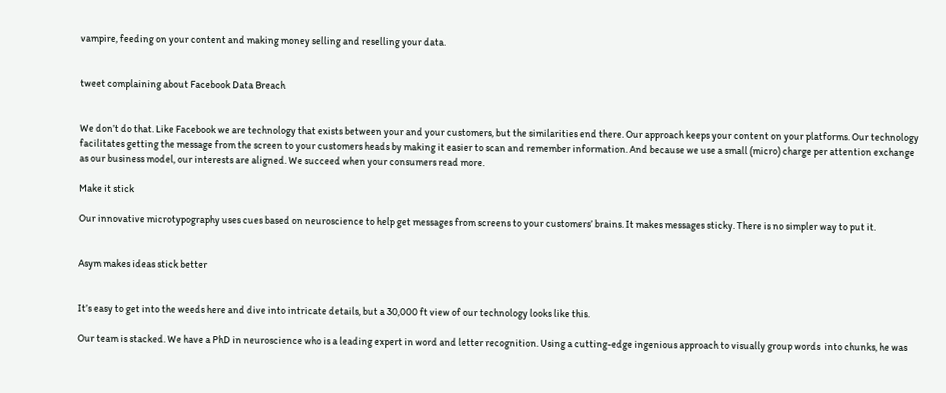vampire, feeding on your content and making money selling and reselling your data.


tweet complaining about Facebook Data Breach


We don’t do that. Like Facebook we are technology that exists between your and your customers, but the similarities end there. Our approach keeps your content on your platforms. Our technology facilitates getting the message from the screen to your customers heads by making it easier to scan and remember information. And because we use a small (micro) charge per attention exchange as our business model, our interests are aligned. We succeed when your consumers read more.

Make it stick

Our innovative microtypography uses cues based on neuroscience to help get messages from screens to your customers’ brains. It makes messages sticky. There is no simpler way to put it.


Asym makes ideas stick better


It’s easy to get into the weeds here and dive into intricate details, but a 30,000 ft view of our technology looks like this.

Our team is stacked. We have a PhD in neuroscience who is a leading expert in word and letter recognition. Using a cutting-edge ingenious approach to visually group words  into chunks, he was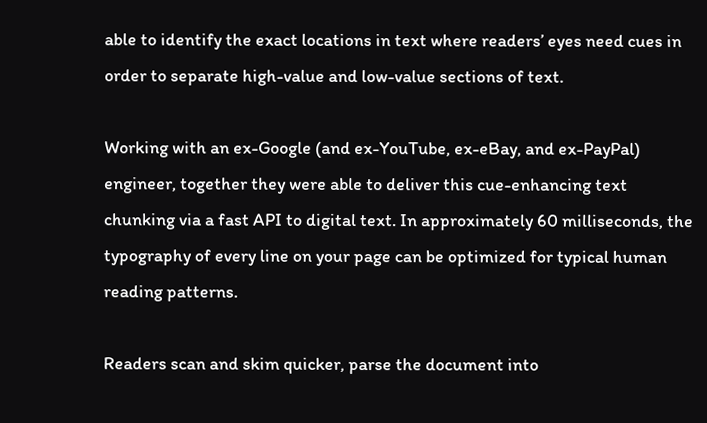able to identify the exact locations in text where readers’ eyes need cues in order to separate high-value and low-value sections of text.

Working with an ex-Google (and ex-YouTube, ex-eBay, and ex-PayPal) engineer, together they were able to deliver this cue-enhancing text chunking via a fast API to digital text. In approximately 60 milliseconds, the typography of every line on your page can be optimized for typical human reading patterns.

Readers scan and skim quicker, parse the document into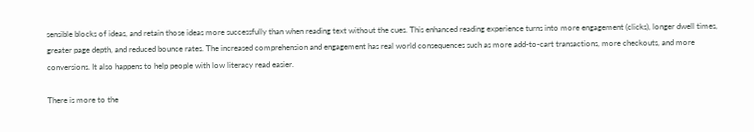sensible blocks of ideas, and retain those ideas more successfully than when reading text without the cues. This enhanced reading experience turns into more engagement (clicks), longer dwell times, greater page depth, and reduced bounce rates. The increased comprehension and engagement has real world consequences such as more add-to-cart transactions, more checkouts, and more conversions. It also happens to help people with low literacy read easier.

There is more to the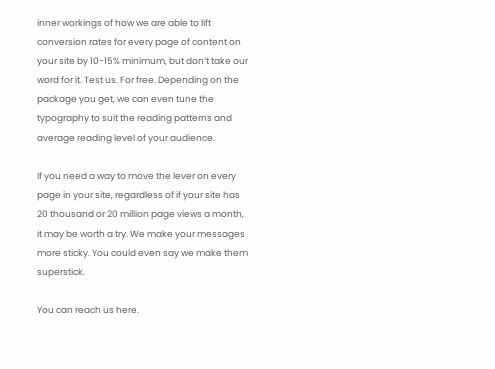inner workings of how we are able to lift conversion rates for every page of content on your site by 10-15% minimum, but don’t take our word for it. Test us. For free. Depending on the package you get, we can even tune the typography to suit the reading patterns and average reading level of your audience.

If you need a way to move the lever on every page in your site, regardless of if your site has 20 thousand or 20 million page views a month, it may be worth a try. We make your messages more sticky. You could even say we make them superstick.

You can reach us here.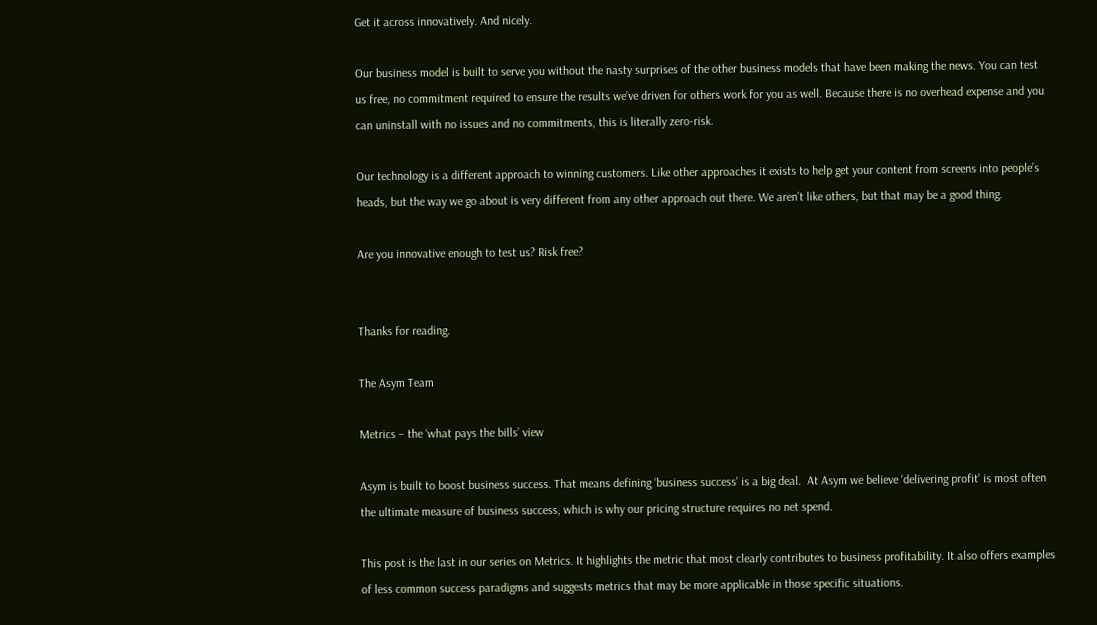Get it across innovatively. And nicely.

Our business model is built to serve you without the nasty surprises of the other business models that have been making the news. You can test us free, no commitment required to ensure the results we’ve driven for others work for you as well. Because there is no overhead expense and you can uninstall with no issues and no commitments, this is literally zero-risk.

Our technology is a different approach to winning customers. Like other approaches it exists to help get your content from screens into people’s heads, but the way we go about is very different from any other approach out there. We aren’t like others, but that may be a good thing.

Are you innovative enough to test us? Risk free?


Thanks for reading.

The Asym Team

Metrics – the ‘what pays the bills’ view

Asym is built to boost business success. That means defining ‘business success’ is a big deal.  At Asym we believe ‘delivering profit’ is most often the ultimate measure of business success, which is why our pricing structure requires no net spend.

This post is the last in our series on Metrics. It highlights the metric that most clearly contributes to business profitability. It also offers examples of less common success paradigms and suggests metrics that may be more applicable in those specific situations.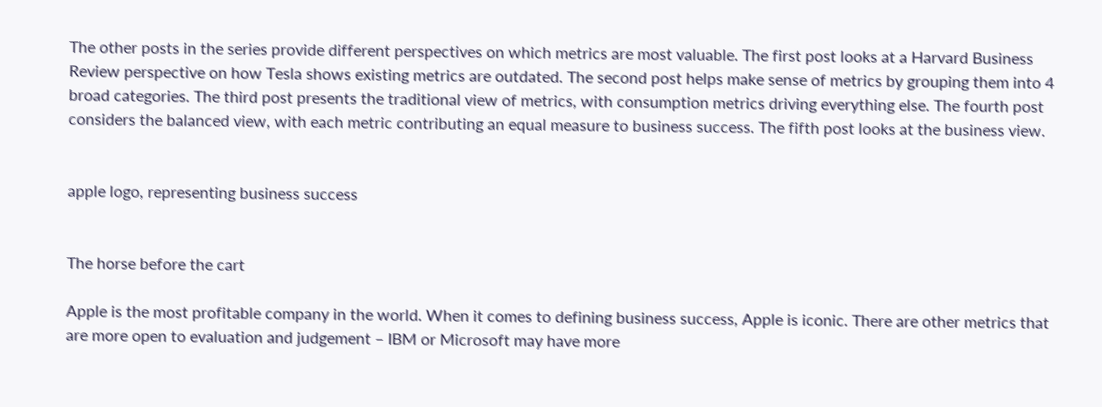The other posts in the series provide different perspectives on which metrics are most valuable. The first post looks at a Harvard Business Review perspective on how Tesla shows existing metrics are outdated. The second post helps make sense of metrics by grouping them into 4 broad categories. The third post presents the traditional view of metrics, with consumption metrics driving everything else. The fourth post considers the balanced view, with each metric contributing an equal measure to business success. The fifth post looks at the business view.


apple logo, representing business success


The horse before the cart

Apple is the most profitable company in the world. When it comes to defining business success, Apple is iconic. There are other metrics that are more open to evaluation and judgement – IBM or Microsoft may have more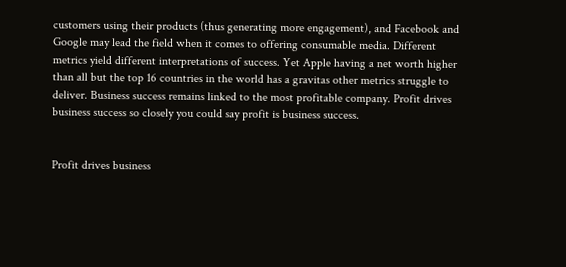customers using their products (thus generating more engagement), and Facebook and Google may lead the field when it comes to offering consumable media. Different metrics yield different interpretations of success. Yet Apple having a net worth higher than all but the top 16 countries in the world has a gravitas other metrics struggle to deliver. Business success remains linked to the most profitable company. Profit drives business success so closely you could say profit is business success.


Profit drives business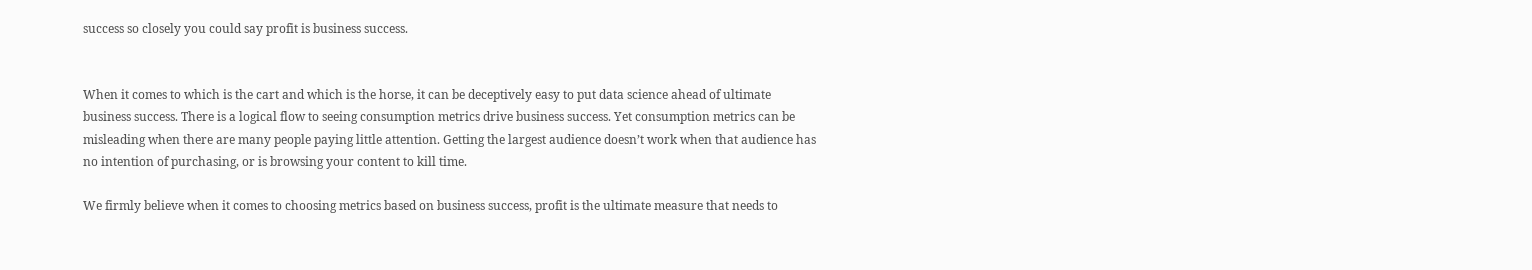success so closely you could say profit is business success.


When it comes to which is the cart and which is the horse, it can be deceptively easy to put data science ahead of ultimate business success. There is a logical flow to seeing consumption metrics drive business success. Yet consumption metrics can be misleading when there are many people paying little attention. Getting the largest audience doesn’t work when that audience has no intention of purchasing, or is browsing your content to kill time.

We firmly believe when it comes to choosing metrics based on business success, profit is the ultimate measure that needs to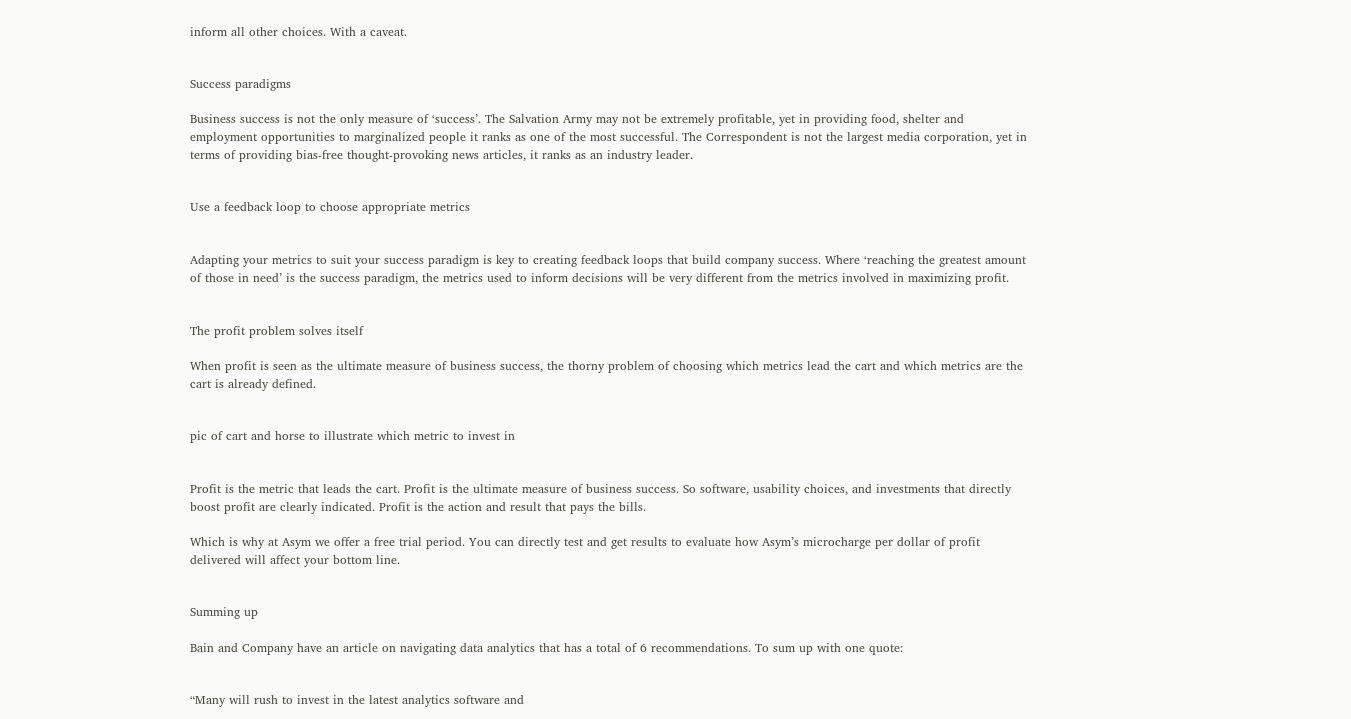inform all other choices. With a caveat.


Success paradigms

Business success is not the only measure of ‘success’. The Salvation Army may not be extremely profitable, yet in providing food, shelter and employment opportunities to marginalized people it ranks as one of the most successful. The Correspondent is not the largest media corporation, yet in terms of providing bias-free thought-provoking news articles, it ranks as an industry leader.


Use a feedback loop to choose appropriate metrics


Adapting your metrics to suit your success paradigm is key to creating feedback loops that build company success. Where ‘reaching the greatest amount of those in need’ is the success paradigm, the metrics used to inform decisions will be very different from the metrics involved in maximizing profit.


The profit problem solves itself

When profit is seen as the ultimate measure of business success, the thorny problem of choosing which metrics lead the cart and which metrics are the cart is already defined.


pic of cart and horse to illustrate which metric to invest in


Profit is the metric that leads the cart. Profit is the ultimate measure of business success. So software, usability choices, and investments that directly boost profit are clearly indicated. Profit is the action and result that pays the bills.

Which is why at Asym we offer a free trial period. You can directly test and get results to evaluate how Asym’s microcharge per dollar of profit delivered will affect your bottom line.


Summing up

Bain and Company have an article on navigating data analytics that has a total of 6 recommendations. To sum up with one quote:


“Many will rush to invest in the latest analytics software and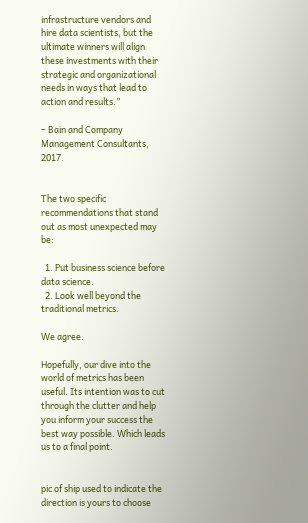infrastructure vendors and hire data scientists, but the ultimate winners will align these investments with their strategic and organizational needs in ways that lead to action and results.”

– Bain and Company Management Consultants, 2017.


The two specific recommendations that stand out as most unexpected may be:

  1. Put business science before data science.
  2. Look well beyond the traditional metrics.

We agree.

Hopefully, our dive into the world of metrics has been useful. Its intention was to cut through the clutter and help you inform your success the best way possible. Which leads us to a final point.


pic of ship used to indicate the direction is yours to choose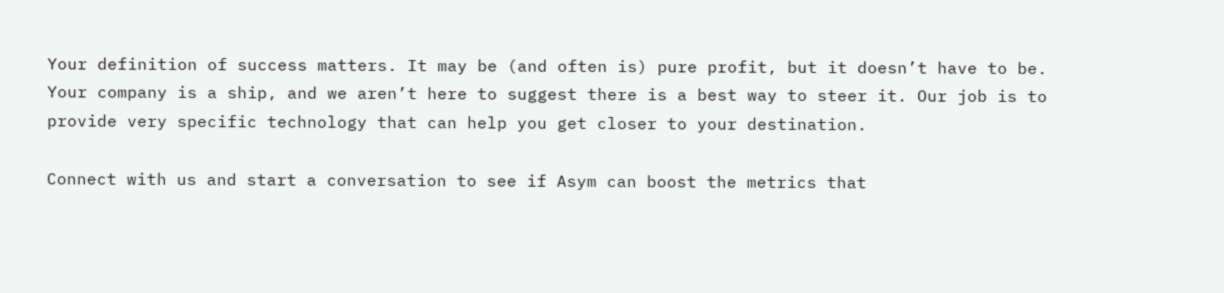Your definition of success matters. It may be (and often is) pure profit, but it doesn’t have to be. Your company is a ship, and we aren’t here to suggest there is a best way to steer it. Our job is to provide very specific technology that can help you get closer to your destination.

Connect with us and start a conversation to see if Asym can boost the metrics that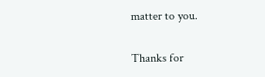matter to you.

Thanks for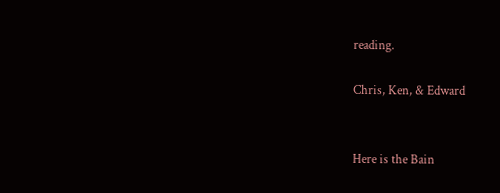reading.

Chris, Ken, & Edward


Here is the Bain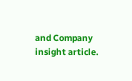and Company insight article.